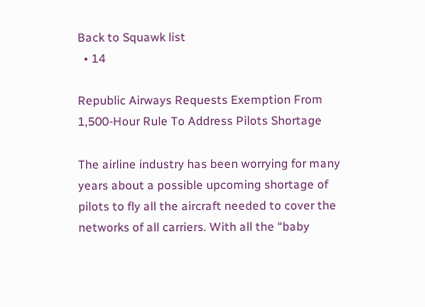Back to Squawk list
  • 14

Republic Airways Requests Exemption From 1,500-Hour Rule To Address Pilots Shortage

The airline industry has been worrying for many years about a possible upcoming shortage of pilots to fly all the aircraft needed to cover the networks of all carriers. With all the “baby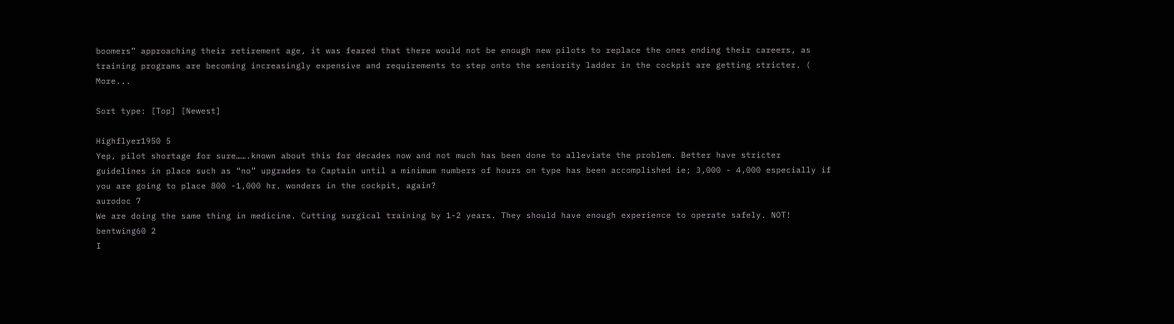boomers” approaching their retirement age, it was feared that there would not be enough new pilots to replace the ones ending their careers, as training programs are becoming increasingly expensive and requirements to step onto the seniority ladder in the cockpit are getting stricter. ( More...

Sort type: [Top] [Newest]

Highflyer1950 5
Yep, pilot shortage for sure…….known about this for decades now and not much has been done to alleviate the problem. Better have stricter guidelines in place such as “no” upgrades to Captain until a minimum numbers of hours on type has been accomplished ie; 3,000 - 4,000 especially if you are going to place 800 -1,000 hr. wonders in the cockpit, again?
aurodoc 7
We are doing the same thing in medicine. Cutting surgical training by 1-2 years. They should have enough experience to operate safely. NOT!
bentwing60 2
I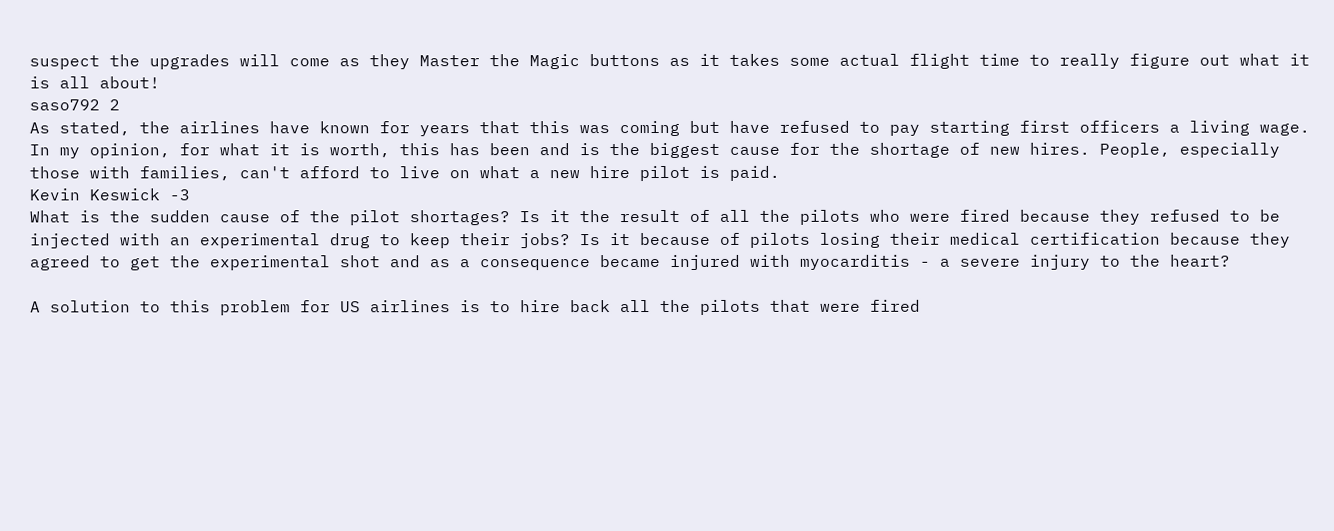suspect the upgrades will come as they Master the Magic buttons as it takes some actual flight time to really figure out what it is all about!
saso792 2
As stated, the airlines have known for years that this was coming but have refused to pay starting first officers a living wage. In my opinion, for what it is worth, this has been and is the biggest cause for the shortage of new hires. People, especially those with families, can't afford to live on what a new hire pilot is paid.
Kevin Keswick -3
What is the sudden cause of the pilot shortages? Is it the result of all the pilots who were fired because they refused to be injected with an experimental drug to keep their jobs? Is it because of pilots losing their medical certification because they agreed to get the experimental shot and as a consequence became injured with myocarditis - a severe injury to the heart?

A solution to this problem for US airlines is to hire back all the pilots that were fired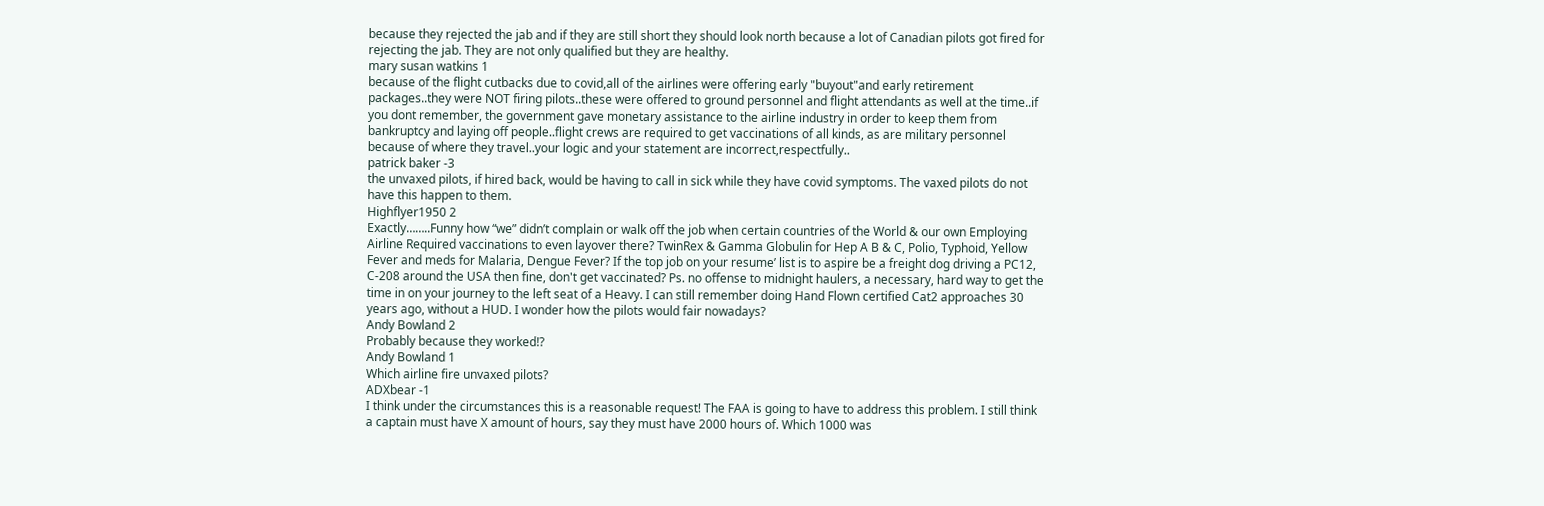because they rejected the jab and if they are still short they should look north because a lot of Canadian pilots got fired for rejecting the jab. They are not only qualified but they are healthy.
mary susan watkins 1
because of the flight cutbacks due to covid,all of the airlines were offering early "buyout"and early retirement packages..they were NOT firing pilots..these were offered to ground personnel and flight attendants as well at the time..if you dont remember, the government gave monetary assistance to the airline industry in order to keep them from bankruptcy and laying off people..flight crews are required to get vaccinations of all kinds, as are military personnel because of where they travel..your logic and your statement are incorrect,respectfully..
patrick baker -3
the unvaxed pilots, if hired back, would be having to call in sick while they have covid symptoms. The vaxed pilots do not have this happen to them.
Highflyer1950 2
Exactly……..Funny how “we” didn’t complain or walk off the job when certain countries of the World & our own Employing Airline Required vaccinations to even layover there? TwinRex & Gamma Globulin for Hep A B & C, Polio, Typhoid, Yellow Fever and meds for Malaria, Dengue Fever? If the top job on your resume’ list is to aspire be a freight dog driving a PC12, C-208 around the USA then fine, don't get vaccinated? Ps. no offense to midnight haulers, a necessary, hard way to get the time in on your journey to the left seat of a Heavy. I can still remember doing Hand Flown certified Cat2 approaches 30 years ago, without a HUD. I wonder how the pilots would fair nowadays?
Andy Bowland 2
Probably because they worked!?
Andy Bowland 1
Which airline fire unvaxed pilots?
ADXbear -1
I think under the circumstances this is a reasonable request! The FAA is going to have to address this problem. I still think a captain must have X amount of hours, say they must have 2000 hours of. Which 1000 was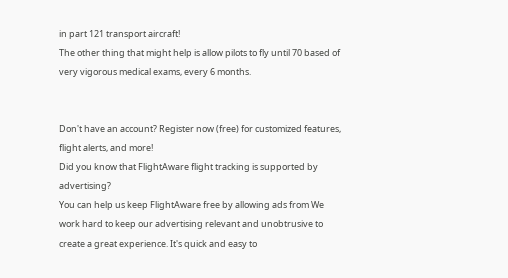in part 121 transport aircraft!
The other thing that might help is allow pilots to fly until 70 based of very vigorous medical exams, every 6 months.


Don't have an account? Register now (free) for customized features, flight alerts, and more!
Did you know that FlightAware flight tracking is supported by advertising?
You can help us keep FlightAware free by allowing ads from We work hard to keep our advertising relevant and unobtrusive to create a great experience. It's quick and easy to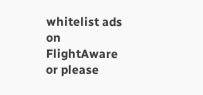whitelist ads on FlightAware or please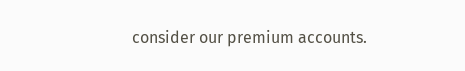consider our premium accounts.